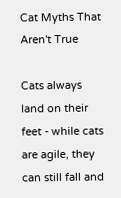Cat Myths That Aren't True

Cats always land on their feet - while cats are agile, they can still fall and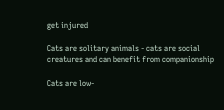get injured

Cats are solitary animals - cats are social creatures and can benefit from companionship

Cats are low-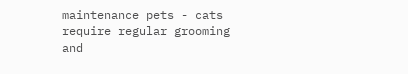maintenance pets - cats require regular grooming and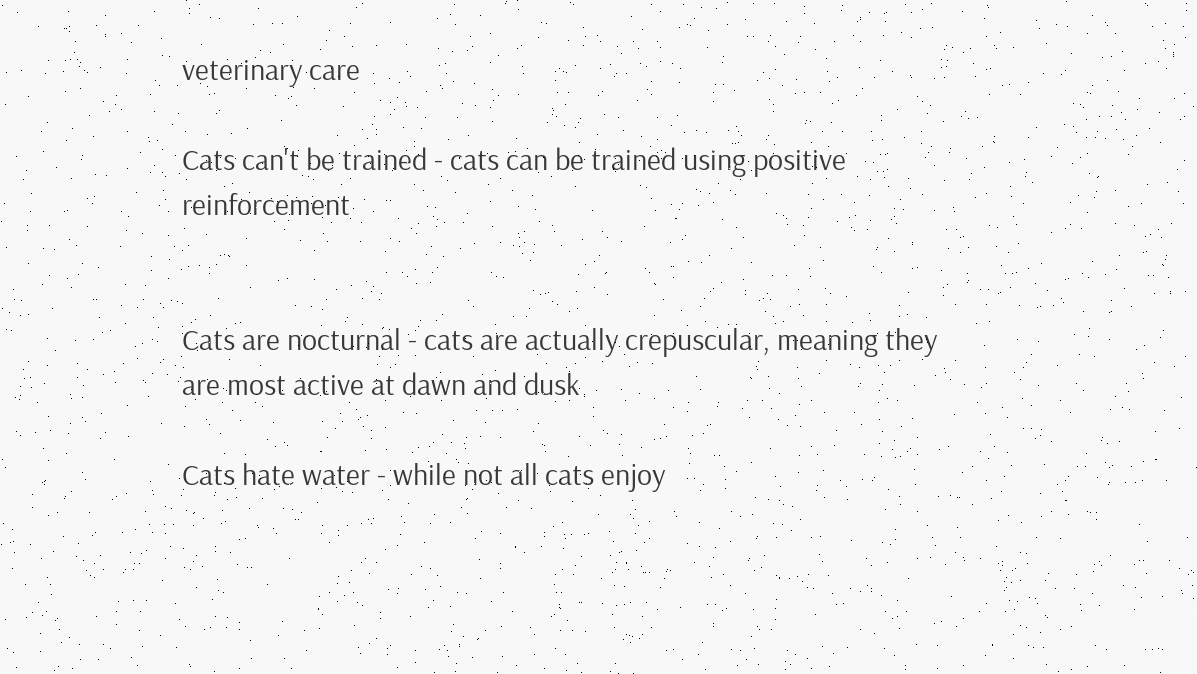veterinary care

Cats can't be trained - cats can be trained using positive reinforcement


Cats are nocturnal - cats are actually crepuscular, meaning they are most active at dawn and dusk

Cats hate water - while not all cats enjoy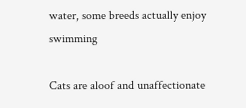water, some breeds actually enjoy swimming

Cats are aloof and unaffectionate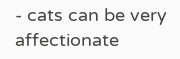- cats can be very affectionate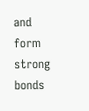and form strong bonds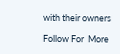with their owners

Follow For  More